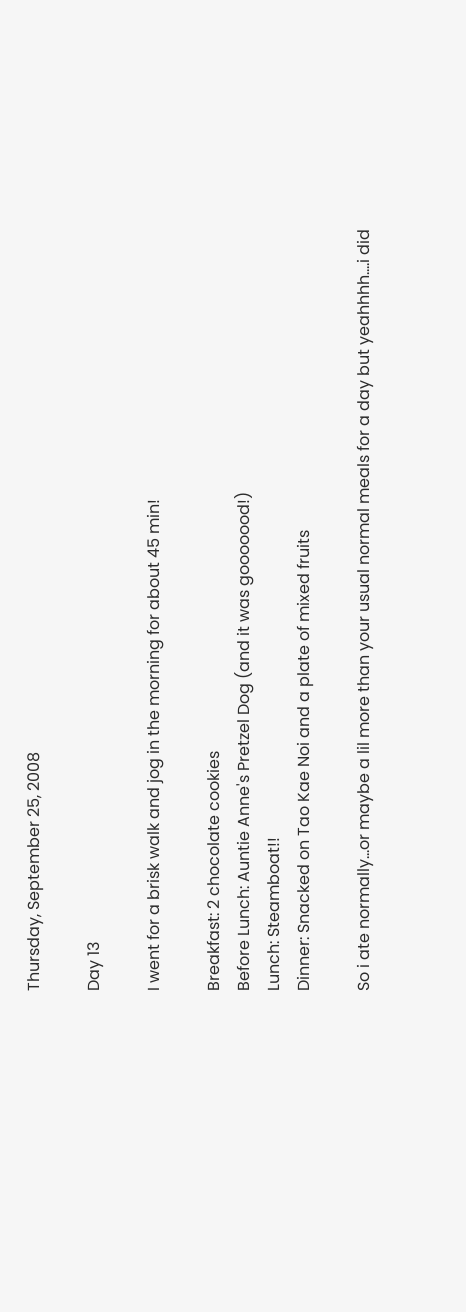Thursday, September 25, 2008

Day 13

I went for a brisk walk and jog in the morning for about 45 min!

Breakfast: 2 chocolate cookies
Before Lunch: Auntie Anne's Pretzel Dog (and it was gooooood!)
Lunch: Steamboat!!
Dinner: Snacked on Tao Kae Noi and a plate of mixed fruits

So i ate normally...or maybe a lil more than your usual normal meals for a day but yeahhhh....i did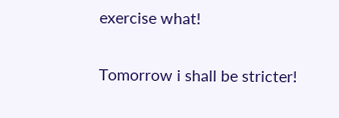exercise what!

Tomorrow i shall be stricter!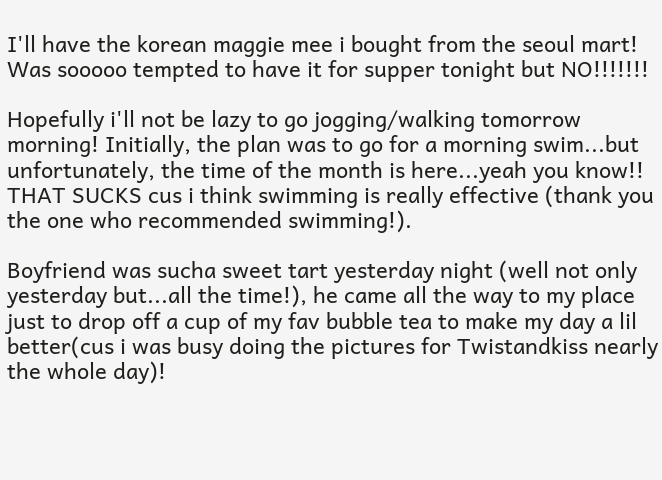I'll have the korean maggie mee i bought from the seoul mart! Was sooooo tempted to have it for supper tonight but NO!!!!!!!

Hopefully i'll not be lazy to go jogging/walking tomorrow morning! Initially, the plan was to go for a morning swim...but unfortunately, the time of the month is here...yeah you know!! THAT SUCKS cus i think swimming is really effective (thank you the one who recommended swimming!).

Boyfriend was sucha sweet tart yesterday night (well not only yesterday but...all the time!), he came all the way to my place just to drop off a cup of my fav bubble tea to make my day a lil better(cus i was busy doing the pictures for Twistandkiss nearly the whole day)!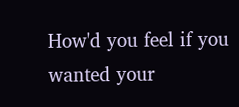How'd you feel if you wanted your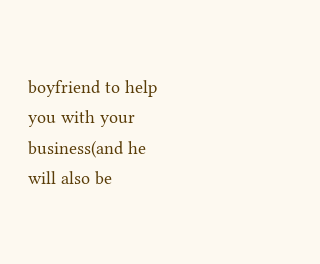boyfriend to help you with your business(and he will also be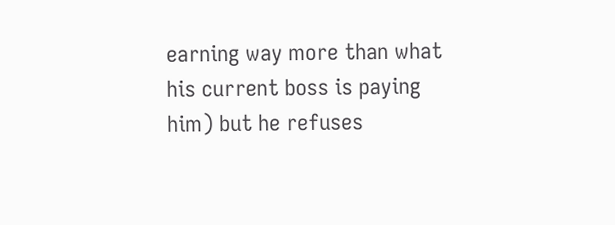earning way more than what his current boss is paying him) but he refuses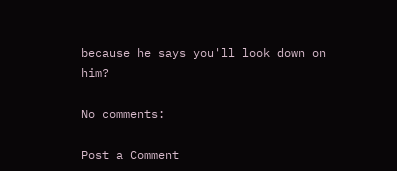because he says you'll look down on him?

No comments:

Post a Comment